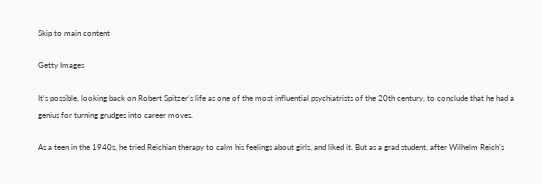Skip to main content

Getty Images

It's possible, looking back on Robert Spitzer's life as one of the most influential psychiatrists of the 20th century, to conclude that he had a genius for turning grudges into career moves.

As a teen in the 1940s, he tried Reichian therapy to calm his feelings about girls, and liked it. But as a grad student, after Wilhelm Reich's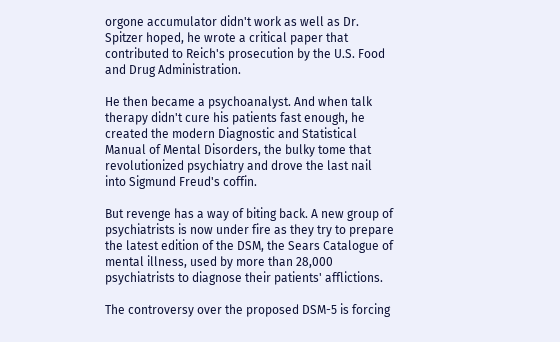orgone accumulator didn't work as well as Dr. Spitzer hoped, he wrote a critical paper that contributed to Reich's prosecution by the U.S. Food and Drug Administration.

He then became a psychoanalyst. And when talk therapy didn't cure his patients fast enough, he created the modern Diagnostic and Statistical Manual of Mental Disorders, the bulky tome that revolutionized psychiatry and drove the last nail into Sigmund Freud's coffin.

But revenge has a way of biting back. A new group of psychiatrists is now under fire as they try to prepare the latest edition of the DSM, the Sears Catalogue of mental illness, used by more than 28,000 psychiatrists to diagnose their patients' afflictions.

The controversy over the proposed DSM-5 is forcing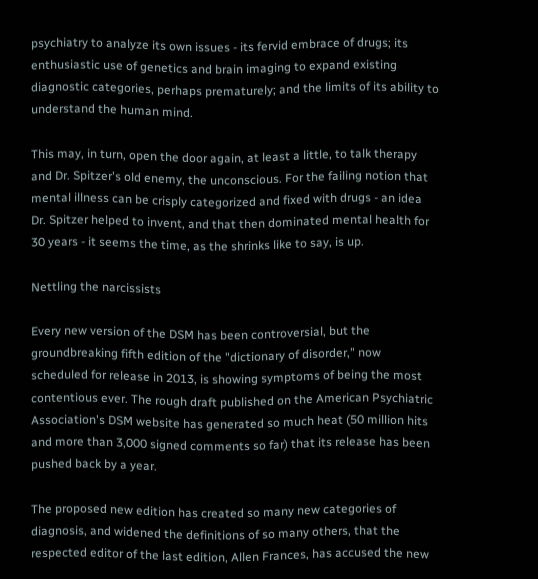psychiatry to analyze its own issues - its fervid embrace of drugs; its enthusiastic use of genetics and brain imaging to expand existing diagnostic categories, perhaps prematurely; and the limits of its ability to understand the human mind.

This may, in turn, open the door again, at least a little, to talk therapy and Dr. Spitzer's old enemy, the unconscious. For the failing notion that mental illness can be crisply categorized and fixed with drugs - an idea Dr. Spitzer helped to invent, and that then dominated mental health for 30 years - it seems the time, as the shrinks like to say, is up.

Nettling the narcissists

Every new version of the DSM has been controversial, but the groundbreaking fifth edition of the "dictionary of disorder," now scheduled for release in 2013, is showing symptoms of being the most contentious ever. The rough draft published on the American Psychiatric Association's DSM website has generated so much heat (50 million hits and more than 3,000 signed comments so far) that its release has been pushed back by a year.

The proposed new edition has created so many new categories of diagnosis, and widened the definitions of so many others, that the respected editor of the last edition, Allen Frances, has accused the new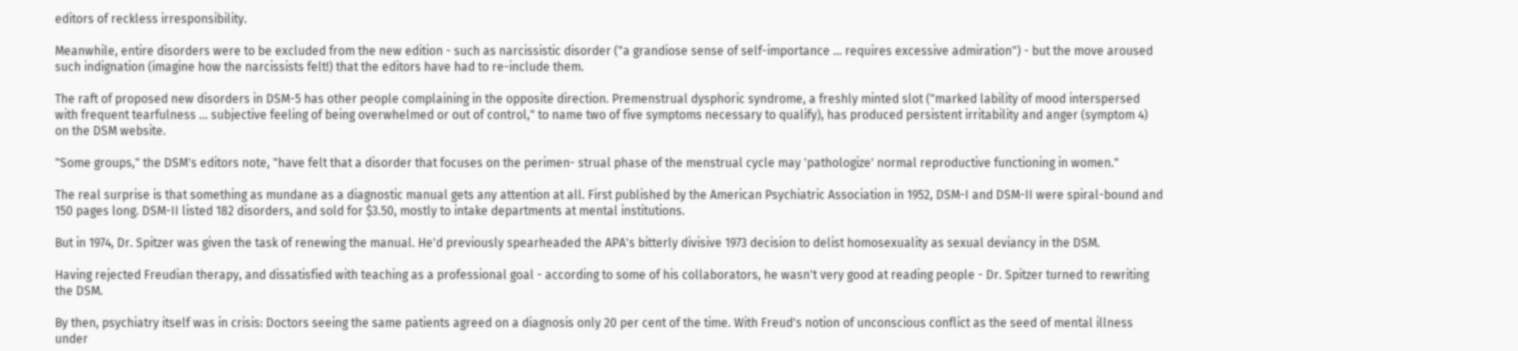editors of reckless irresponsibility.

Meanwhile, entire disorders were to be excluded from the new edition - such as narcissistic disorder ("a grandiose sense of self-importance ... requires excessive admiration") - but the move aroused such indignation (imagine how the narcissists felt!) that the editors have had to re-include them.

The raft of proposed new disorders in DSM-5 has other people complaining in the opposite direction. Premenstrual dysphoric syndrome, a freshly minted slot ("marked lability of mood interspersed with frequent tearfulness … subjective feeling of being overwhelmed or out of control," to name two of five symptoms necessary to qualify), has produced persistent irritability and anger (symptom 4) on the DSM website.

"Some groups," the DSM's editors note, "have felt that a disorder that focuses on the perimen- strual phase of the menstrual cycle may 'pathologize' normal reproductive functioning in women."

The real surprise is that something as mundane as a diagnostic manual gets any attention at all. First published by the American Psychiatric Association in 1952, DSM-I and DSM-II were spiral-bound and 150 pages long. DSM-II listed 182 disorders, and sold for $3.50, mostly to intake departments at mental institutions.

But in 1974, Dr. Spitzer was given the task of renewing the manual. He'd previously spearheaded the APA's bitterly divisive 1973 decision to delist homosexuality as sexual deviancy in the DSM.

Having rejected Freudian therapy, and dissatisfied with teaching as a professional goal - according to some of his collaborators, he wasn't very good at reading people - Dr. Spitzer turned to rewriting the DSM.

By then, psychiatry itself was in crisis: Doctors seeing the same patients agreed on a diagnosis only 20 per cent of the time. With Freud's notion of unconscious conflict as the seed of mental illness under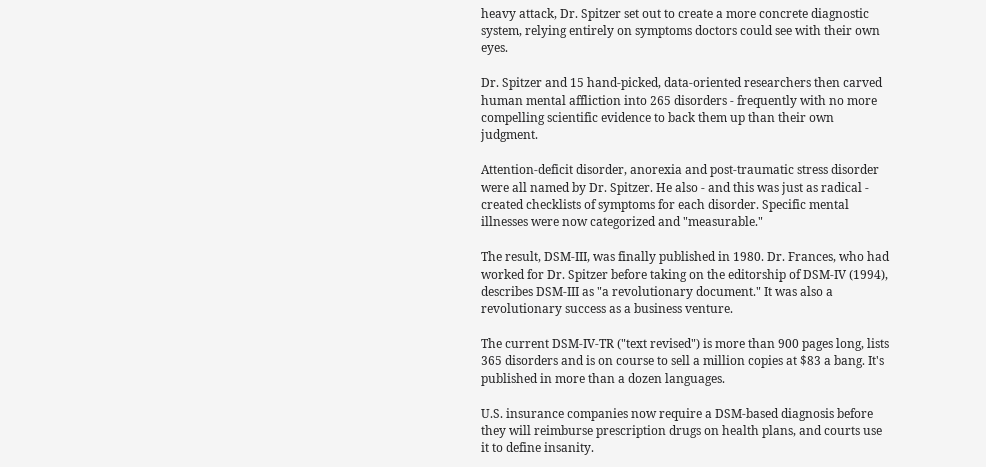heavy attack, Dr. Spitzer set out to create a more concrete diagnostic system, relying entirely on symptoms doctors could see with their own eyes.

Dr. Spitzer and 15 hand-picked, data-oriented researchers then carved human mental affliction into 265 disorders - frequently with no more compelling scientific evidence to back them up than their own judgment.

Attention-deficit disorder, anorexia and post-traumatic stress disorder were all named by Dr. Spitzer. He also - and this was just as radical - created checklists of symptoms for each disorder. Specific mental illnesses were now categorized and "measurable."

The result, DSM-III, was finally published in 1980. Dr. Frances, who had worked for Dr. Spitzer before taking on the editorship of DSM-IV (1994), describes DSM-III as "a revolutionary document." It was also a revolutionary success as a business venture.

The current DSM-IV-TR ("text revised") is more than 900 pages long, lists 365 disorders and is on course to sell a million copies at $83 a bang. It's published in more than a dozen languages.

U.S. insurance companies now require a DSM-based diagnosis before they will reimburse prescription drugs on health plans, and courts use it to define insanity.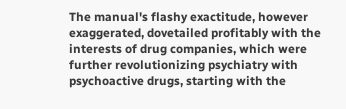The manual's flashy exactitude, however exaggerated, dovetailed profitably with the interests of drug companies, which were further revolutionizing psychiatry with psychoactive drugs, starting with the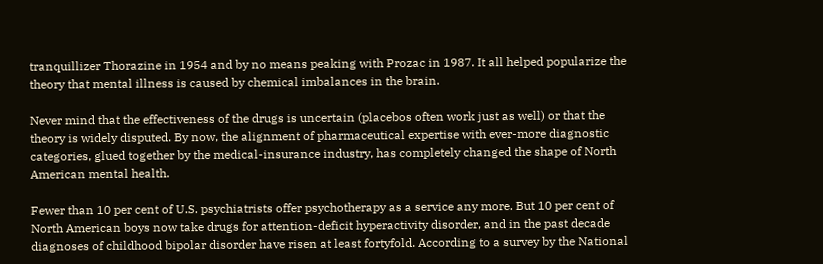tranquillizer Thorazine in 1954 and by no means peaking with Prozac in 1987. It all helped popularize the theory that mental illness is caused by chemical imbalances in the brain.

Never mind that the effectiveness of the drugs is uncertain (placebos often work just as well) or that the theory is widely disputed. By now, the alignment of pharmaceutical expertise with ever-more diagnostic categories, glued together by the medical-insurance industry, has completely changed the shape of North American mental health.

Fewer than 10 per cent of U.S. psychiatrists offer psychotherapy as a service any more. But 10 per cent of North American boys now take drugs for attention-deficit hyperactivity disorder, and in the past decade diagnoses of childhood bipolar disorder have risen at least fortyfold. According to a survey by the National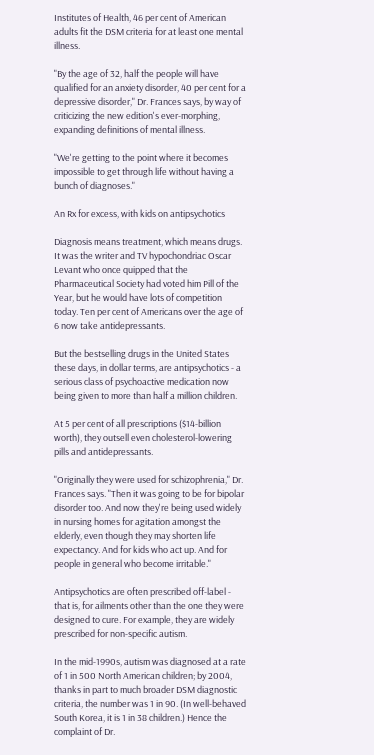Institutes of Health, 46 per cent of American adults fit the DSM criteria for at least one mental illness.

"By the age of 32, half the people will have qualified for an anxiety disorder, 40 per cent for a depressive disorder," Dr. Frances says, by way of criticizing the new edition's ever-morphing, expanding definitions of mental illness.

"We're getting to the point where it becomes impossible to get through life without having a bunch of diagnoses."

An Rx for excess, with kids on antipsychotics

Diagnosis means treatment, which means drugs. It was the writer and TV hypochondriac Oscar Levant who once quipped that the Pharmaceutical Society had voted him Pill of the Year, but he would have lots of competition today. Ten per cent of Americans over the age of 6 now take antidepressants.

But the bestselling drugs in the United States these days, in dollar terms, are antipsychotics - a serious class of psychoactive medication now being given to more than half a million children.

At 5 per cent of all prescriptions ($14-billion worth), they outsell even cholesterol-lowering pills and antidepressants.

"Originally they were used for schizophrenia," Dr. Frances says. "Then it was going to be for bipolar disorder too. And now they're being used widely in nursing homes for agitation amongst the elderly, even though they may shorten life expectancy. And for kids who act up. And for people in general who become irritable."

Antipsychotics are often prescribed off-label - that is, for ailments other than the one they were designed to cure. For example, they are widely prescribed for non-specific autism.

In the mid-1990s, autism was diagnosed at a rate of 1 in 500 North American children; by 2004, thanks in part to much broader DSM diagnostic criteria, the number was 1 in 90. (In well-behaved South Korea, it is 1 in 38 children.) Hence the complaint of Dr.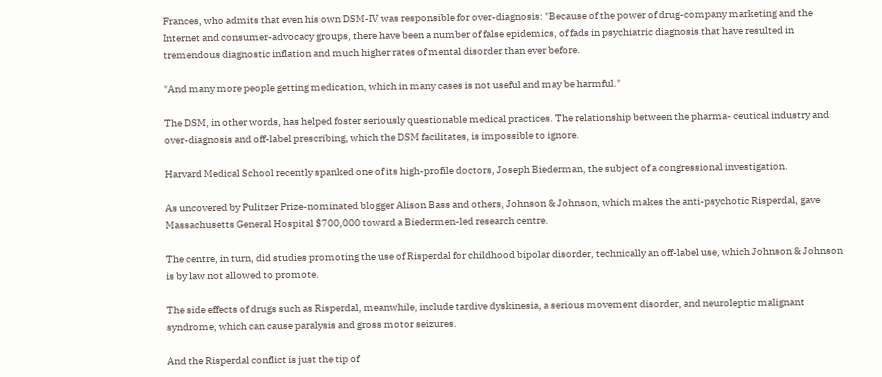Frances, who admits that even his own DSM-IV was responsible for over-diagnosis: "Because of the power of drug-company marketing and the Internet and consumer-advocacy groups, there have been a number of false epidemics, of fads in psychiatric diagnosis that have resulted in tremendous diagnostic inflation and much higher rates of mental disorder than ever before.

"And many more people getting medication, which in many cases is not useful and may be harmful."

The DSM, in other words, has helped foster seriously questionable medical practices. The relationship between the pharma- ceutical industry and over-diagnosis and off-label prescribing, which the DSM facilitates, is impossible to ignore.

Harvard Medical School recently spanked one of its high-profile doctors, Joseph Biederman, the subject of a congressional investigation.

As uncovered by Pulitzer Prize-nominated blogger Alison Bass and others, Johnson & Johnson, which makes the anti-psychotic Risperdal, gave Massachusetts General Hospital $700,000 toward a Biedermen-led research centre.

The centre, in turn, did studies promoting the use of Risperdal for childhood bipolar disorder, technically an off-label use, which Johnson & Johnson is by law not allowed to promote.

The side effects of drugs such as Risperdal, meanwhile, include tardive dyskinesia, a serious movement disorder, and neuroleptic malignant syndrome, which can cause paralysis and gross motor seizures.

And the Risperdal conflict is just the tip of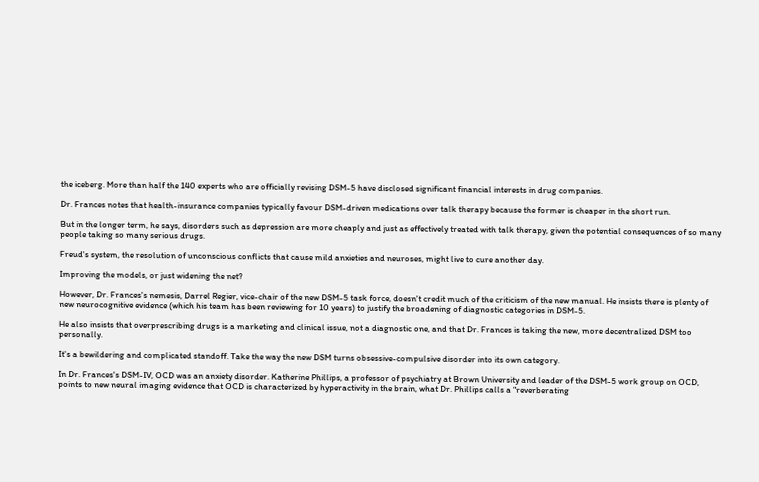the iceberg. More than half the 140 experts who are officially revising DSM-5 have disclosed significant financial interests in drug companies.

Dr. Frances notes that health-insurance companies typically favour DSM-driven medications over talk therapy because the former is cheaper in the short run.

But in the longer term, he says, disorders such as depression are more cheaply and just as effectively treated with talk therapy, given the potential consequences of so many people taking so many serious drugs.

Freud's system, the resolution of unconscious conflicts that cause mild anxieties and neuroses, might live to cure another day.

Improving the models, or just widening the net?

However, Dr. Frances's nemesis, Darrel Regier, vice-chair of the new DSM-5 task force, doesn't credit much of the criticism of the new manual. He insists there is plenty of new neurocognitive evidence (which his team has been reviewing for 10 years) to justify the broadening of diagnostic categories in DSM-5.

He also insists that overprescribing drugs is a marketing and clinical issue, not a diagnostic one, and that Dr. Frances is taking the new, more decentralized DSM too personally.

It's a bewildering and complicated standoff. Take the way the new DSM turns obsessive-compulsive disorder into its own category.

In Dr. Frances's DSM-IV, OCD was an anxiety disorder. Katherine Phillips, a professor of psychiatry at Brown University and leader of the DSM-5 work group on OCD, points to new neural imaging evidence that OCD is characterized by hyperactivity in the brain, what Dr. Phillips calls a "reverberating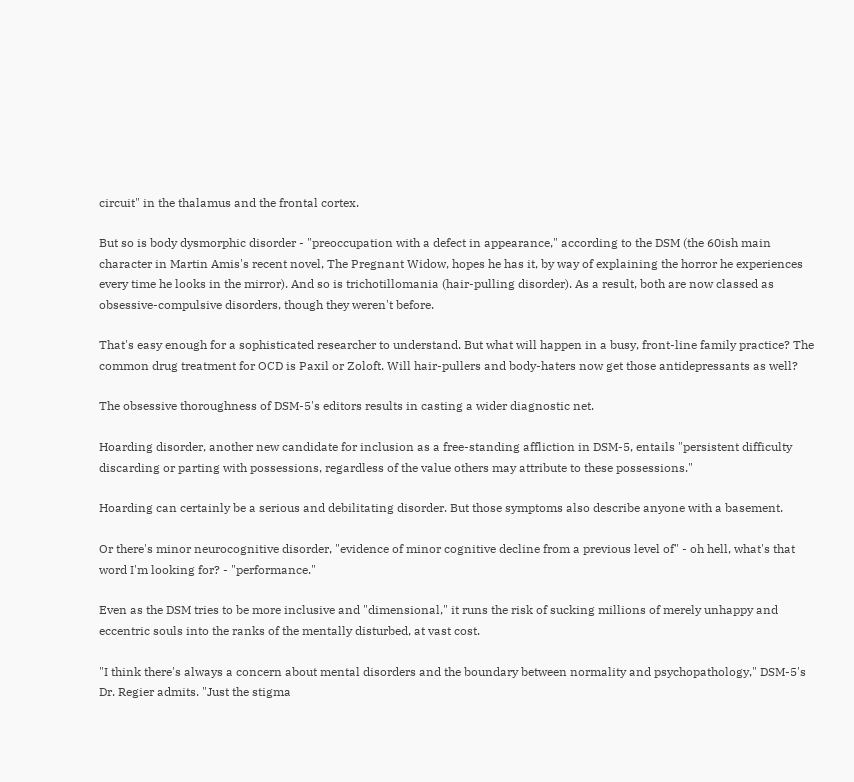circuit" in the thalamus and the frontal cortex.

But so is body dysmorphic disorder - "preoccupation with a defect in appearance," according to the DSM (the 60ish main character in Martin Amis's recent novel, The Pregnant Widow, hopes he has it, by way of explaining the horror he experiences every time he looks in the mirror). And so is trichotillomania (hair-pulling disorder). As a result, both are now classed as obsessive-compulsive disorders, though they weren't before.

That's easy enough for a sophisticated researcher to understand. But what will happen in a busy, front-line family practice? The common drug treatment for OCD is Paxil or Zoloft. Will hair-pullers and body-haters now get those antidepressants as well?

The obsessive thoroughness of DSM-5's editors results in casting a wider diagnostic net.

Hoarding disorder, another new candidate for inclusion as a free-standing affliction in DSM-5, entails "persistent difficulty discarding or parting with possessions, regardless of the value others may attribute to these possessions."

Hoarding can certainly be a serious and debilitating disorder. But those symptoms also describe anyone with a basement.

Or there's minor neurocognitive disorder, "evidence of minor cognitive decline from a previous level of" - oh hell, what's that word I'm looking for? - "performance."

Even as the DSM tries to be more inclusive and "dimensional," it runs the risk of sucking millions of merely unhappy and eccentric souls into the ranks of the mentally disturbed, at vast cost.

"I think there's always a concern about mental disorders and the boundary between normality and psychopathology," DSM-5's Dr. Regier admits. "Just the stigma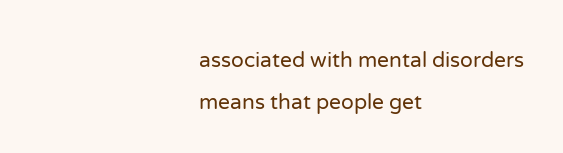associated with mental disorders means that people get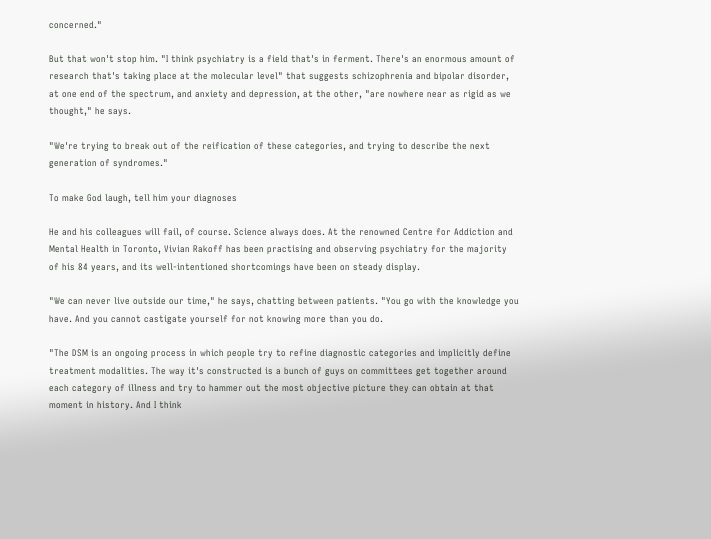concerned."

But that won't stop him. "I think psychiatry is a field that's in ferment. There's an enormous amount of research that's taking place at the molecular level" that suggests schizophrenia and bipolar disorder, at one end of the spectrum, and anxiety and depression, at the other, "are nowhere near as rigid as we thought," he says.

"We're trying to break out of the reification of these categories, and trying to describe the next generation of syndromes."

To make God laugh, tell him your diagnoses

He and his colleagues will fail, of course. Science always does. At the renowned Centre for Addiction and Mental Health in Toronto, Vivian Rakoff has been practising and observing psychiatry for the majority of his 84 years, and its well-intentioned shortcomings have been on steady display.

"We can never live outside our time," he says, chatting between patients. "You go with the knowledge you have. And you cannot castigate yourself for not knowing more than you do.

"The DSM is an ongoing process in which people try to refine diagnostic categories and implicitly define treatment modalities. The way it's constructed is a bunch of guys on committees get together around each category of illness and try to hammer out the most objective picture they can obtain at that moment in history. And I think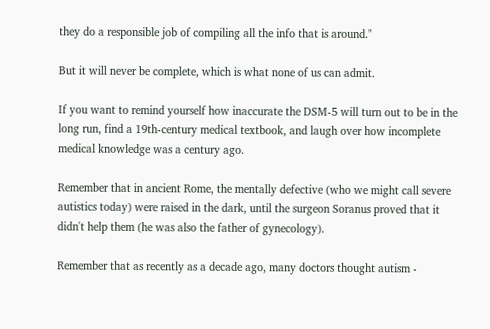they do a responsible job of compiling all the info that is around."

But it will never be complete, which is what none of us can admit.

If you want to remind yourself how inaccurate the DSM-5 will turn out to be in the long run, find a 19th-century medical textbook, and laugh over how incomplete medical knowledge was a century ago.

Remember that in ancient Rome, the mentally defective (who we might call severe autistics today) were raised in the dark, until the surgeon Soranus proved that it didn't help them (he was also the father of gynecology).

Remember that as recently as a decade ago, many doctors thought autism -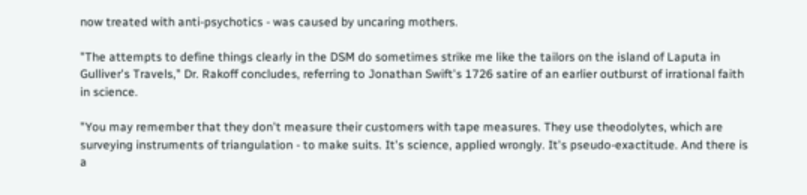now treated with anti-psychotics - was caused by uncaring mothers.

"The attempts to define things clearly in the DSM do sometimes strike me like the tailors on the island of Laputa in Gulliver's Travels," Dr. Rakoff concludes, referring to Jonathan Swift's 1726 satire of an earlier outburst of irrational faith in science.

"You may remember that they don't measure their customers with tape measures. They use theodolytes, which are surveying instruments of triangulation - to make suits. It's science, applied wrongly. It's pseudo-exactitude. And there is a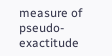measure of pseudo-exactitude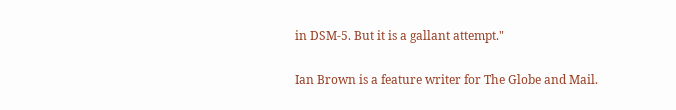in DSM-5. But it is a gallant attempt."

Ian Brown is a feature writer for The Globe and Mail.